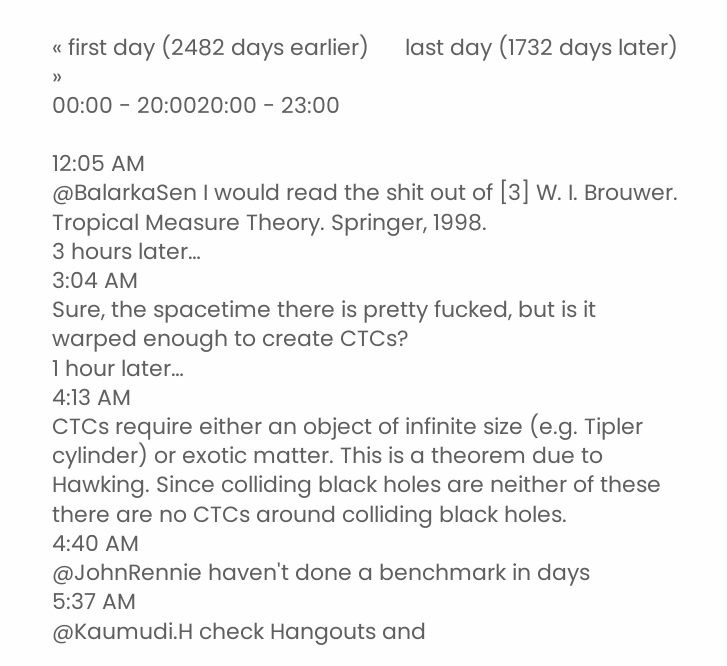« first day (2482 days earlier)      last day (1732 days later) »
00:00 - 20:0020:00 - 23:00

12:05 AM
@BalarkaSen I would read the shit out of [3] W. I. Brouwer. Tropical Measure Theory. Springer, 1998.
3 hours later…
3:04 AM
Sure, the spacetime there is pretty fucked, but is it warped enough to create CTCs?
1 hour later…
4:13 AM
CTCs require either an object of infinite size (e.g. Tipler cylinder) or exotic matter. This is a theorem due to Hawking. Since colliding black holes are neither of these there are no CTCs around colliding black holes.
4:40 AM
@JohnRennie haven't done a benchmark in days
5:37 AM
@Kaumudi.H check Hangouts and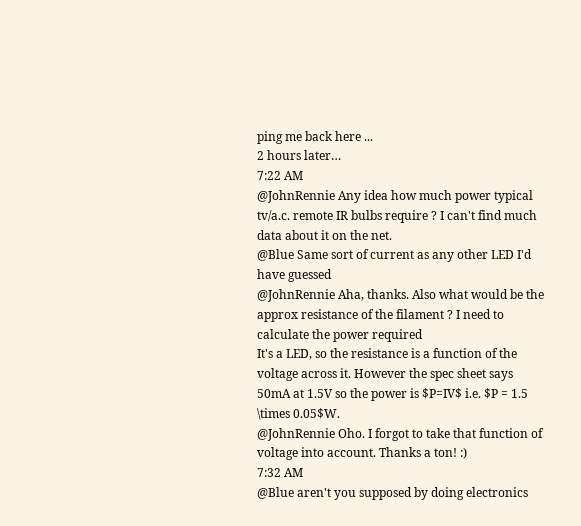ping me back here ...
2 hours later…
7:22 AM
@JohnRennie Any idea how much power typical tv/a.c. remote IR bulbs require ? I can't find much data about it on the net.
@Blue Same sort of current as any other LED I'd have guessed
@JohnRennie Aha, thanks. Also what would be the approx resistance of the filament ? I need to calculate the power required
It's a LED, so the resistance is a function of the voltage across it. However the spec sheet says 50mA at 1.5V so the power is $P=IV$ i.e. $P = 1.5 \times 0.05$W.
@JohnRennie Oho. I forgot to take that function of voltage into account. Thanks a ton! :)
7:32 AM
@Blue aren't you supposed by doing electronics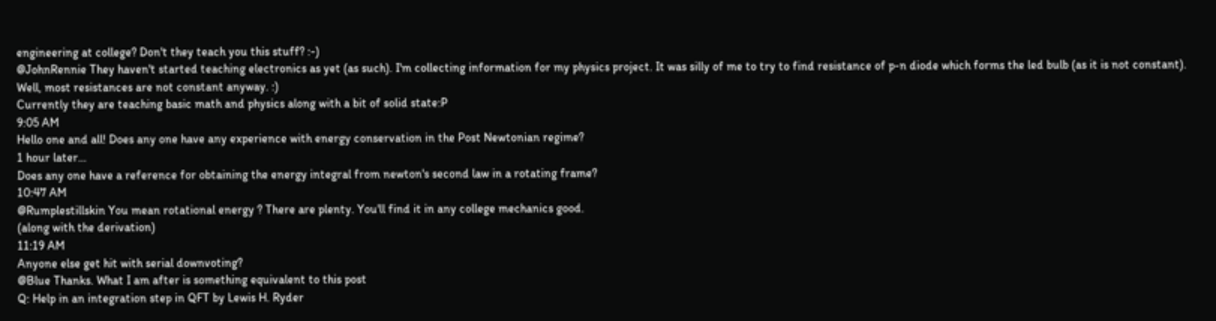engineering at college? Don't they teach you this stuff? :-)
@JohnRennie They haven't started teaching electronics as yet (as such). I'm collecting information for my physics project. It was silly of me to try to find resistance of p-n diode which forms the led bulb (as it is not constant). Well, most resistances are not constant anyway. :)
Currently they are teaching basic math and physics along with a bit of solid state:P
9:05 AM
Hello one and all! Does any one have any experience with energy conservation in the Post Newtonian regime?
1 hour later…
Does any one have a reference for obtaining the energy integral from newton's second law in a rotating frame?
10:47 AM
@Rumplestillskin You mean rotational energy ? There are plenty. You'll find it in any college mechanics good.
(along with the derivation)
11:19 AM
Anyone else get hit with serial downvoting?
@Blue Thanks. What I am after is something equivalent to this post
Q: Help in an integration step in QFT by Lewis H. Ryder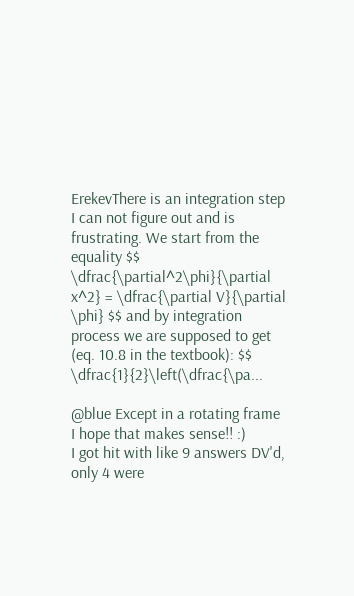ErekevThere is an integration step I can not figure out and is frustrating. We start from the equality $$ \dfrac{\partial^2\phi}{\partial x^2} = \dfrac{\partial V}{\partial \phi} $$ and by integration process we are supposed to get (eq. 10.8 in the textbook): $$ \dfrac{1}{2}\left(\dfrac{\pa...

@blue Except in a rotating frame
I hope that makes sense!! :)
I got hit with like 9 answers DV'd, only 4 were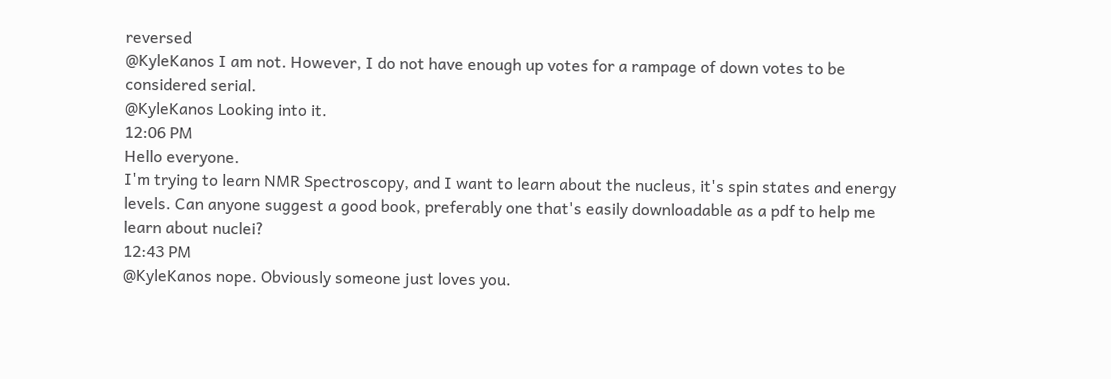reversed
@KyleKanos I am not. However, I do not have enough up votes for a rampage of down votes to be considered serial.
@KyleKanos Looking into it.
12:06 PM
Hello everyone.
I'm trying to learn NMR Spectroscopy, and I want to learn about the nucleus, it's spin states and energy levels. Can anyone suggest a good book, preferably one that's easily downloadable as a pdf to help me learn about nuclei?
12:43 PM
@KyleKanos nope. Obviously someone just loves you.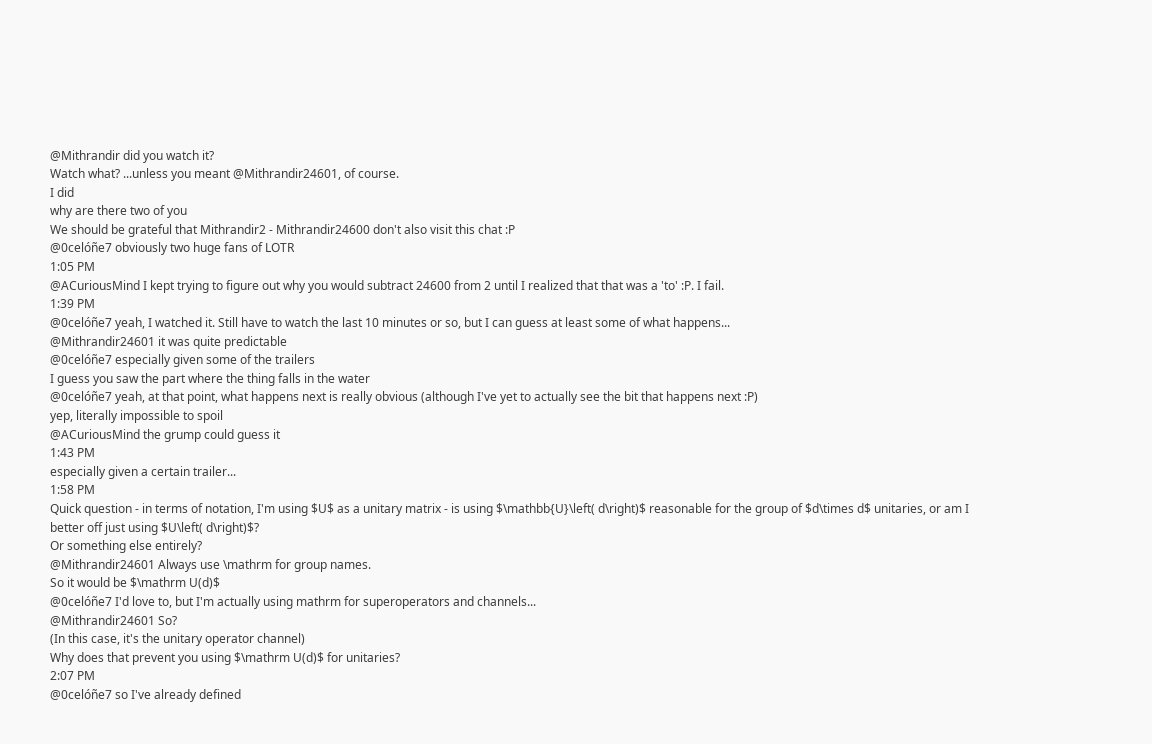@Mithrandir did you watch it?
Watch what? ...unless you meant @Mithrandir24601, of course.
I did
why are there two of you
We should be grateful that Mithrandir2 - Mithrandir24600 don't also visit this chat :P
@0celóñe7 obviously two huge fans of LOTR
1:05 PM
@ACuriousMind I kept trying to figure out why you would subtract 24600 from 2 until I realized that that was a 'to' :P. I fail.
1:39 PM
@0celóñe7 yeah, I watched it. Still have to watch the last 10 minutes or so, but I can guess at least some of what happens...
@Mithrandir24601 it was quite predictable
@0celóñe7 especially given some of the trailers
I guess you saw the part where the thing falls in the water
@0celóñe7 yeah, at that point, what happens next is really obvious (although I've yet to actually see the bit that happens next :P)
yep, literally impossible to spoil
@ACuriousMind the grump could guess it
1:43 PM
especially given a certain trailer...
1:58 PM
Quick question - in terms of notation, I'm using $U$ as a unitary matrix - is using $\mathbb{U}\left( d\right)$ reasonable for the group of $d\times d$ unitaries, or am I better off just using $U\left( d\right)$?
Or something else entirely?
@Mithrandir24601 Always use \mathrm for group names.
So it would be $\mathrm U(d)$
@0celóñe7 I'd love to, but I'm actually using mathrm for superoperators and channels...
@Mithrandir24601 So?
(In this case, it's the unitary operator channel)
Why does that prevent you using $\mathrm U(d)$ for unitaries?
2:07 PM
@0celóñe7 so I've already defined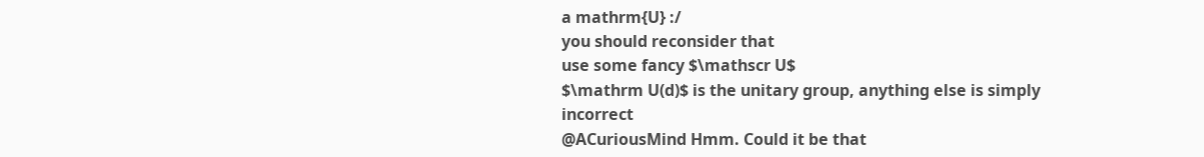a mathrm{U} :/
you should reconsider that
use some fancy $\mathscr U$
$\mathrm U(d)$ is the unitary group, anything else is simply incorrect
@ACuriousMind Hmm. Could it be that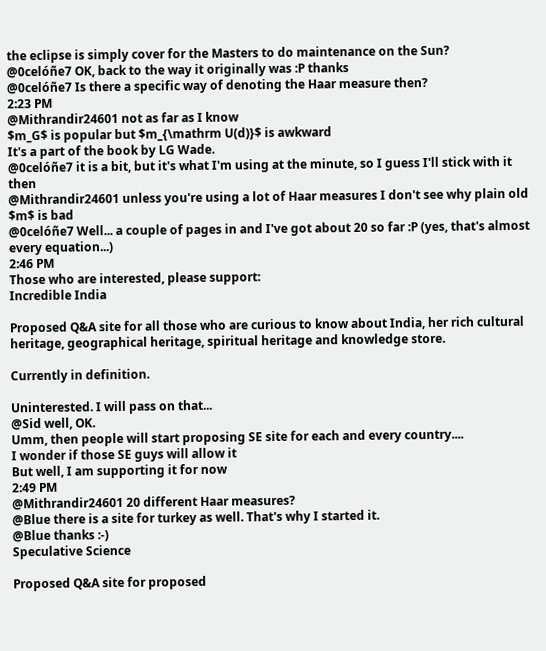the eclipse is simply cover for the Masters to do maintenance on the Sun?
@0celóñe7 OK, back to the way it originally was :P thanks
@0celóñe7 Is there a specific way of denoting the Haar measure then?
2:23 PM
@Mithrandir24601 not as far as I know
$m_G$ is popular but $m_{\mathrm U(d)}$ is awkward
It's a part of the book by LG Wade.
@0celóñe7 it is a bit, but it's what I'm using at the minute, so I guess I'll stick with it then
@Mithrandir24601 unless you're using a lot of Haar measures I don't see why plain old $m$ is bad
@0celóñe7 Well... a couple of pages in and I've got about 20 so far :P (yes, that's almost every equation...)
2:46 PM
Those who are interested, please support:
Incredible India

Proposed Q&A site for all those who are curious to know about India, her rich cultural heritage, geographical heritage, spiritual heritage and knowledge store.

Currently in definition.

Uninterested. I will pass on that...
@Sid well, OK.
Umm, then people will start proposing SE site for each and every country....
I wonder if those SE guys will allow it
But well, I am supporting it for now
2:49 PM
@Mithrandir24601 20 different Haar measures?
@Blue there is a site for turkey as well. That's why I started it.
@Blue thanks :-)
Speculative Science

Proposed Q&A site for proposed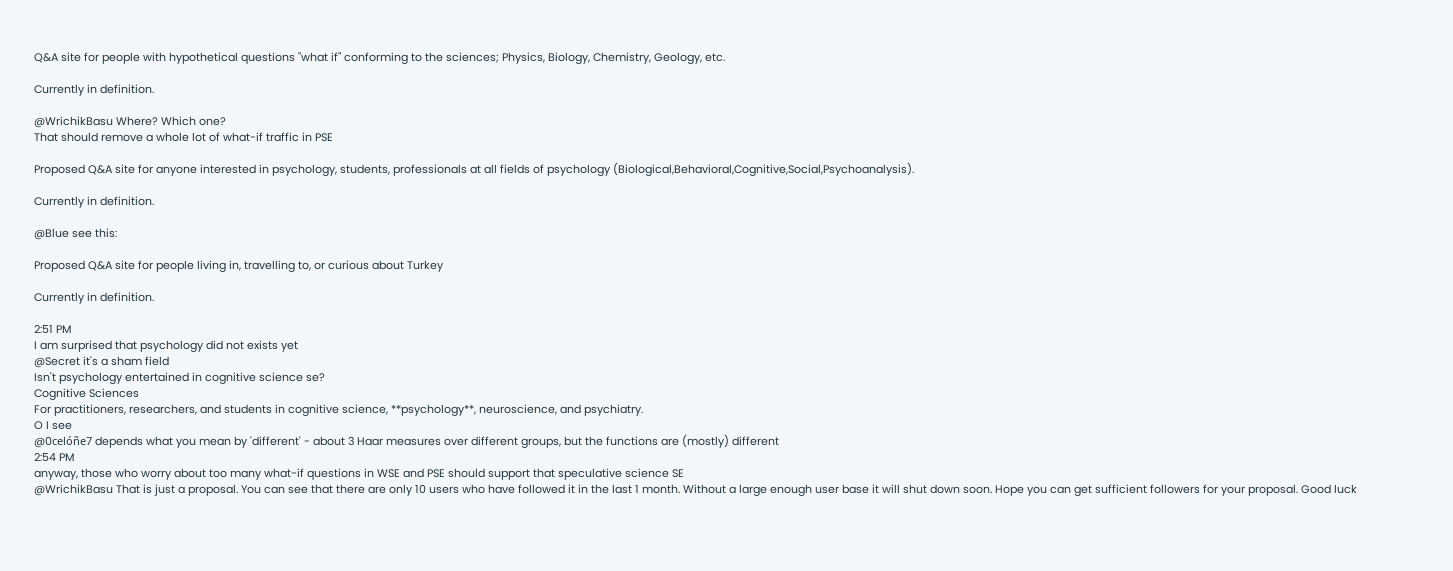Q&A site for people with hypothetical questions "what if" conforming to the sciences; Physics, Biology, Chemistry, Geology, etc.

Currently in definition.

@WrichikBasu Where? Which one?
That should remove a whole lot of what-if traffic in PSE

Proposed Q&A site for anyone interested in psychology, students, professionals at all fields of psychology (Biological,Behavioral,Cognitive,Social,Psychoanalysis).

Currently in definition.

@Blue see this:

Proposed Q&A site for people living in, travelling to, or curious about Turkey

Currently in definition.

2:51 PM
I am surprised that psychology did not exists yet
@Secret it's a sham field
Isn't psychology entertained in cognitive science se?
Cognitive Sciences
For practitioners, researchers, and students in cognitive science, **psychology**, neuroscience, and psychiatry.
O I see
@0celóñe7 depends what you mean by 'different' - about 3 Haar measures over different groups, but the functions are (mostly) different
2:54 PM
anyway, those who worry about too many what-if questions in WSE and PSE should support that speculative science SE
@WrichikBasu That is just a proposal. You can see that there are only 10 users who have followed it in the last 1 month. Without a large enough user base it will shut down soon. Hope you can get sufficient followers for your proposal. Good luck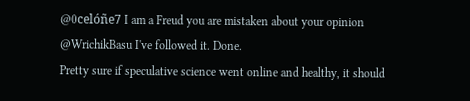@0celóñe7 I am a Freud you are mistaken about your opinion
@WrichikBasu I've followed it. Done.
Pretty sure if speculative science went online and healthy, it should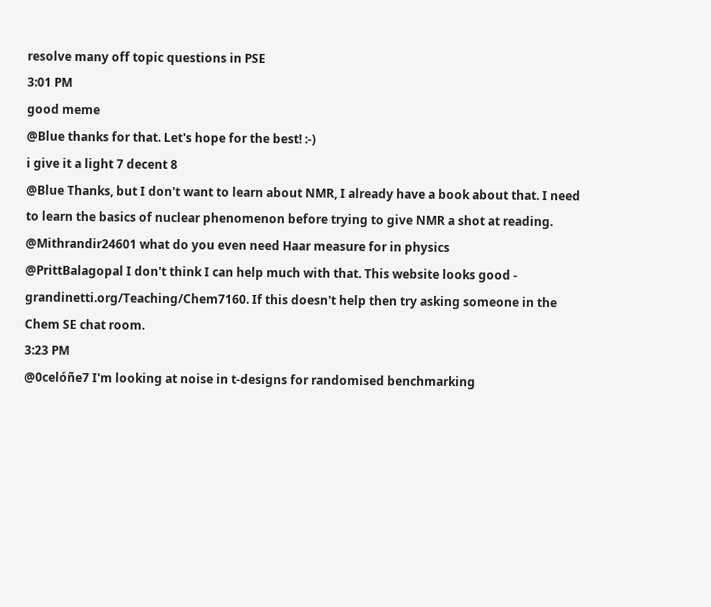resolve many off topic questions in PSE
3:01 PM
good meme
@Blue thanks for that. Let's hope for the best! :-)
i give it a light 7 decent 8
@Blue Thanks, but I don't want to learn about NMR, I already have a book about that. I need to learn the basics of nuclear phenomenon before trying to give NMR a shot at reading.
@Mithrandir24601 what do you even need Haar measure for in physics
@PrittBalagopal I don't think I can help much with that. This website looks good - grandinetti.org/Teaching/Chem7160. If this doesn't help then try asking someone in the Chem SE chat room.
3:23 PM
@0celóñe7 I'm looking at noise in t-designs for randomised benchmarking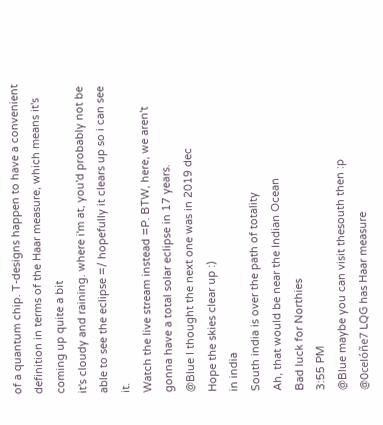of a quantum chip. T-designs happen to have a convenient definition in terms of the Haar measure, which means it's coming up quite a bit
it's cloudy and raining. where i'm at, you'd probably not be able to see the eclipse =/ hopefully it clears up so i can see it.
Watch the live stream instead =P. BTW, here, we aren't gonna have a total solar eclipse in 17 years.
@Blue I thought the next one was in 2019 dec
Hope the skies clear up :)
in india
South india is over the path of totality
Ah, that would be near the Indian Ocean
Bad luck for Northies
3:55 PM
@Blue maybe you can visit thesouth then :p
@0celóñe7 LQG has Haar measure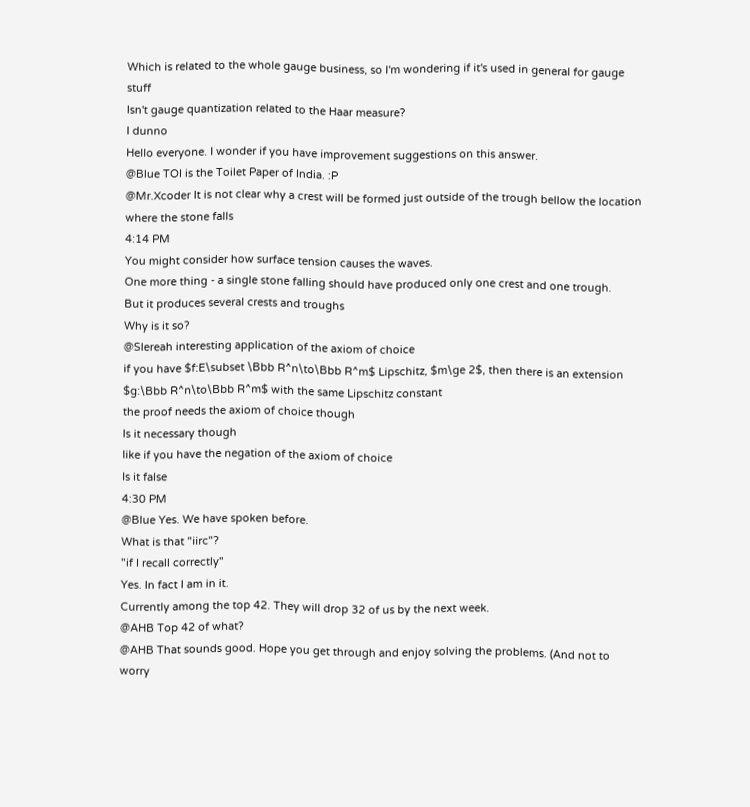Which is related to the whole gauge business, so I'm wondering if it's used in general for gauge stuff
Isn't gauge quantization related to the Haar measure?
I dunno
Hello everyone. I wonder if you have improvement suggestions on this answer.
@Blue TOI is the Toilet Paper of India. :P
@Mr.Xcoder It is not clear why a crest will be formed just outside of the trough bellow the location where the stone falls
4:14 PM
You might consider how surface tension causes the waves.
One more thing - a single stone falling should have produced only one crest and one trough.
But it produces several crests and troughs
Why is it so?
@Slereah interesting application of the axiom of choice
if you have $f:E\subset \Bbb R^n\to\Bbb R^m$ Lipschitz, $m\ge 2$, then there is an extension $g:\Bbb R^n\to\Bbb R^m$ with the same Lipschitz constant
the proof needs the axiom of choice though
Is it necessary though
like if you have the negation of the axiom of choice
Is it false
4:30 PM
@Blue Yes. We have spoken before.
What is that "iirc"?
"if I recall correctly"
Yes. In fact I am in it.
Currently among the top 42. They will drop 32 of us by the next week.
@AHB Top 42 of what?
@AHB That sounds good. Hope you get through and enjoy solving the problems. (And not to worry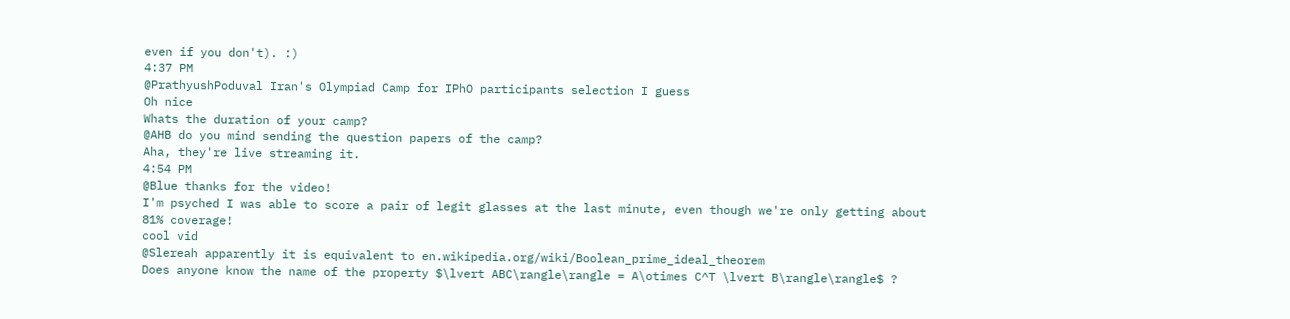even if you don't). :)
4:37 PM
@PrathyushPoduval Iran's Olympiad Camp for IPhO participants selection I guess
Oh nice
Whats the duration of your camp?
@AHB do you mind sending the question papers of the camp?
Aha, they're live streaming it.
4:54 PM
@Blue thanks for the video!
I'm psyched I was able to score a pair of legit glasses at the last minute, even though we're only getting about 81% coverage!
cool vid
@Slereah apparently it is equivalent to en.wikipedia.org/wiki/Boolean_prime_ideal_theorem
Does anyone know the name of the property $\lvert ABC\rangle\rangle = A\otimes C^T \lvert B\rangle\rangle$ ?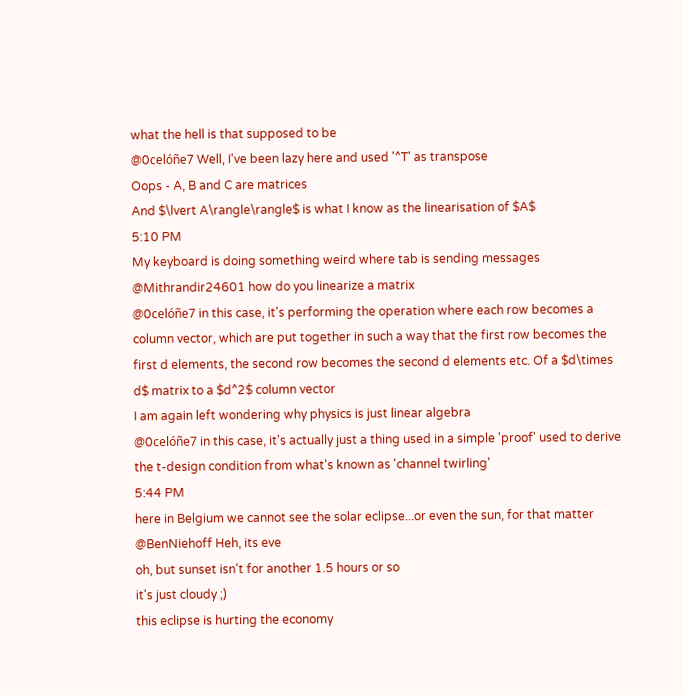what the hell is that supposed to be
@0celóñe7 Well, I've been lazy here and used '^T' as transpose
Oops - A, B and C are matrices
And $\lvert A\rangle\rangle$ is what I know as the linearisation of $A$
5:10 PM
My keyboard is doing something weird where tab is sending messages
@Mithrandir24601 how do you linearize a matrix
@0celóñe7 in this case, it's performing the operation where each row becomes a column vector, which are put together in such a way that the first row becomes the first d elements, the second row becomes the second d elements etc. Of a $d\times d$ matrix to a $d^2$ column vector
I am again left wondering why physics is just linear algebra
@0celóñe7 in this case, it's actually just a thing used in a simple 'proof' used to derive the t-design condition from what's known as 'channel twirling'
5:44 PM
here in Belgium we cannot see the solar eclipse...or even the sun, for that matter
@BenNiehoff Heh, its eve
oh, but sunset isn't for another 1.5 hours or so
it's just cloudy ;)
this eclipse is hurting the economy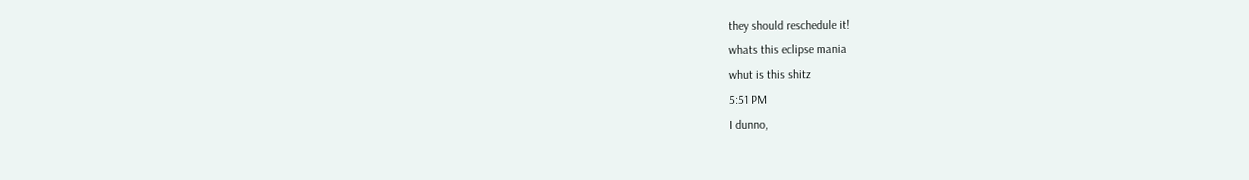they should reschedule it!
whats this eclipse mania
whut is this shitz
5:51 PM
I dunno,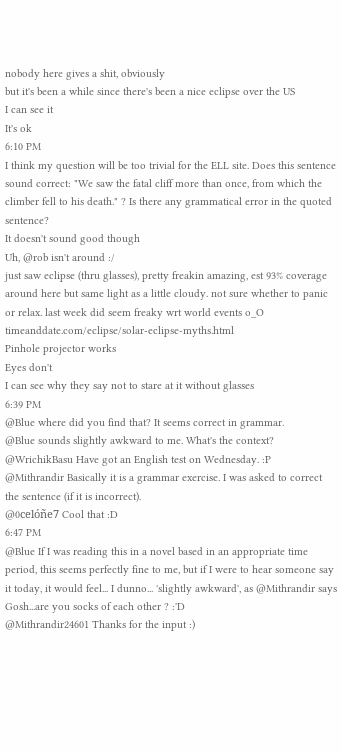nobody here gives a shit, obviously
but it's been a while since there's been a nice eclipse over the US
I can see it
It's ok
6:10 PM
I think my question will be too trivial for the ELL site. Does this sentence sound correct: "We saw the fatal cliff more than once, from which the climber fell to his death." ? Is there any grammatical error in the quoted sentence?
It doesn't sound good though
Uh, @rob isn't around :/
just saw eclipse (thru glasses), pretty freakin amazing, est 93% coverage around here but same light as a little cloudy. not sure whether to panic or relax. last week did seem freaky wrt world events o_O timeanddate.com/eclipse/solar-eclipse-myths.html
Pinhole projector works
Eyes don't
I can see why they say not to stare at it without glasses
6:39 PM
@Blue where did you find that? It seems correct in grammar.
@Blue sounds slightly awkward to me. What's the context?
@WrichikBasu Have got an English test on Wednesday. :P
@Mithrandir Basically it is a grammar exercise. I was asked to correct the sentence (if it is incorrect).
@0celóñe7 Cool that :D
6:47 PM
@Blue If I was reading this in a novel based in an appropriate time period, this seems perfectly fine to me, but if I were to hear someone say it today, it would feel... I dunno... 'slightly awkward', as @Mithrandir says
Gosh...are you socks of each other ? :'D
@Mithrandir24601 Thanks for the input :)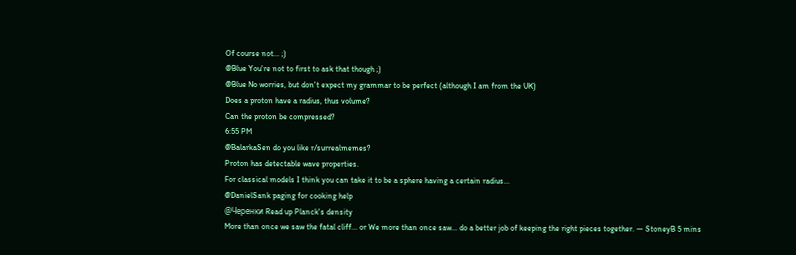Of course not... ;)
@Blue You're not to first to ask that though ;)
@Blue No worries, but don't expect my grammar to be perfect (although I am from the UK)
Does a proton have a radius, thus volume?
Can the proton be compressed?
6:55 PM
@BalarkaSen do you like r/surrealmemes?
Proton has detectable wave properties.
For classical models I think you can take it to be a sphere having a certain radius...
@DanielSank paging for cooking help
@Черенки Read up Planck's density
More than once we saw the fatal cliff... or We more than once saw... do a better job of keeping the right pieces together. — StoneyB 5 mins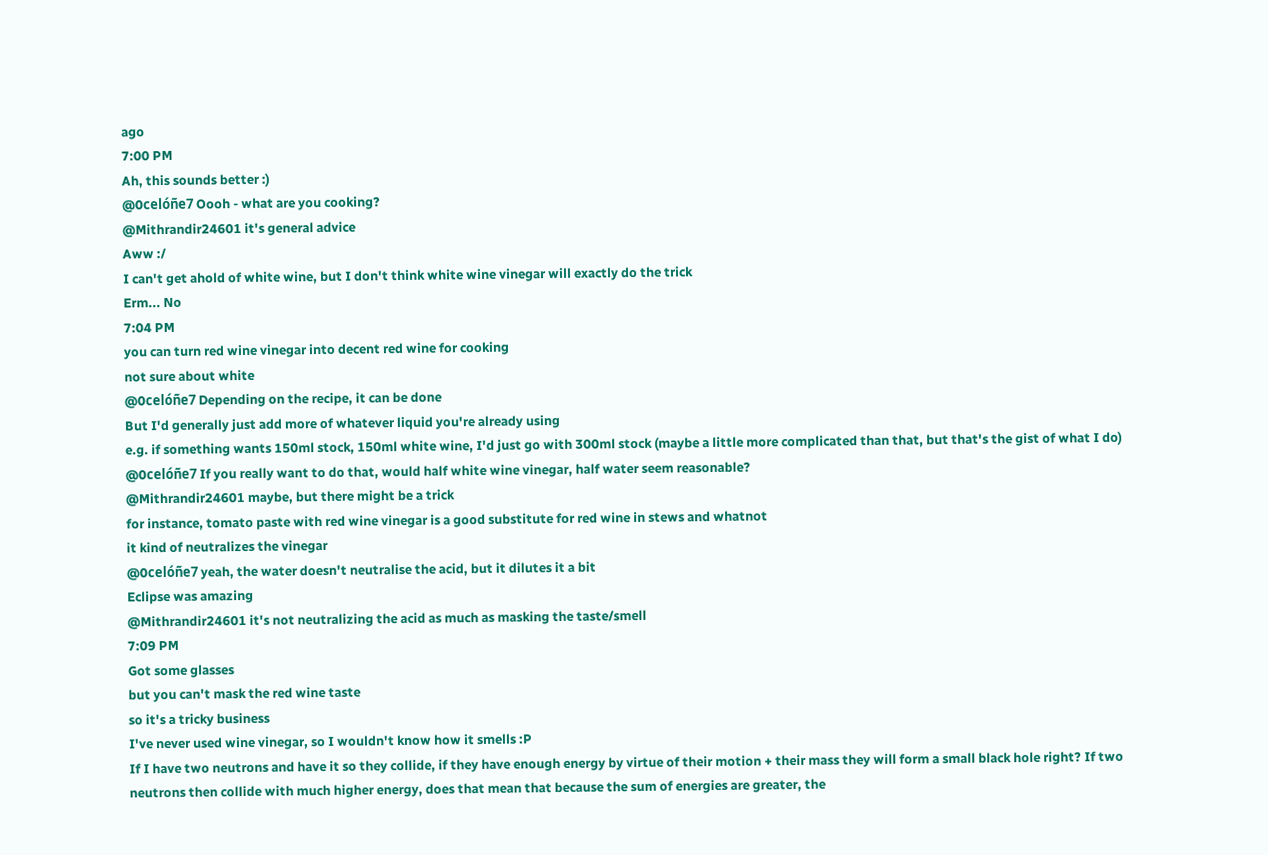ago
7:00 PM
Ah, this sounds better :)
@0celóñe7 Oooh - what are you cooking?
@Mithrandir24601 it's general advice
Aww :/
I can't get ahold of white wine, but I don't think white wine vinegar will exactly do the trick
Erm... No
7:04 PM
you can turn red wine vinegar into decent red wine for cooking
not sure about white
@0celóñe7 Depending on the recipe, it can be done
But I'd generally just add more of whatever liquid you're already using
e.g. if something wants 150ml stock, 150ml white wine, I'd just go with 300ml stock (maybe a little more complicated than that, but that's the gist of what I do)
@0celóñe7 If you really want to do that, would half white wine vinegar, half water seem reasonable?
@Mithrandir24601 maybe, but there might be a trick
for instance, tomato paste with red wine vinegar is a good substitute for red wine in stews and whatnot
it kind of neutralizes the vinegar
@0celóñe7 yeah, the water doesn't neutralise the acid, but it dilutes it a bit
Eclipse was amazing
@Mithrandir24601 it's not neutralizing the acid as much as masking the taste/smell
7:09 PM
Got some glasses
but you can't mask the red wine taste
so it's a tricky business
I've never used wine vinegar, so I wouldn't know how it smells :P
If I have two neutrons and have it so they collide, if they have enough energy by virtue of their motion + their mass they will form a small black hole right? If two neutrons then collide with much higher energy, does that mean that because the sum of energies are greater, the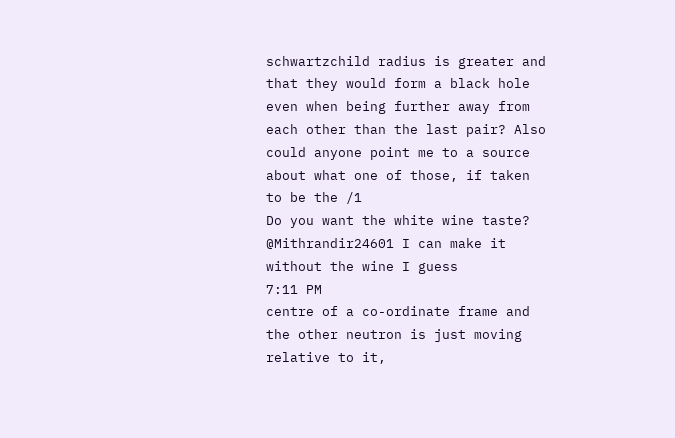schwartzchild radius is greater and that they would form a black hole even when being further away from each other than the last pair? Also could anyone point me to a source about what one of those, if taken to be the /1
Do you want the white wine taste?
@Mithrandir24601 I can make it without the wine I guess
7:11 PM
centre of a co-ordinate frame and the other neutron is just moving relative to it,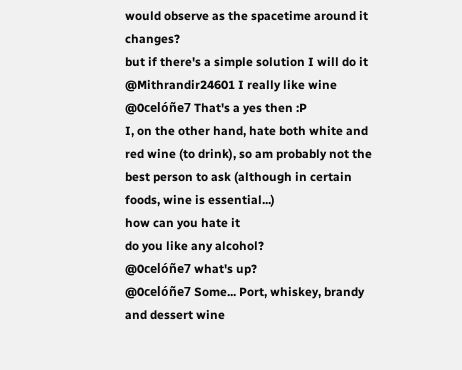would observe as the spacetime around it changes?
but if there's a simple solution I will do it
@Mithrandir24601 I really like wine
@0celóñe7 That's a yes then :P
I, on the other hand, hate both white and red wine (to drink), so am probably not the best person to ask (although in certain foods, wine is essential...)
how can you hate it
do you like any alcohol?
@0celóñe7 what's up?
@0celóñe7 Some... Port, whiskey, brandy and dessert wine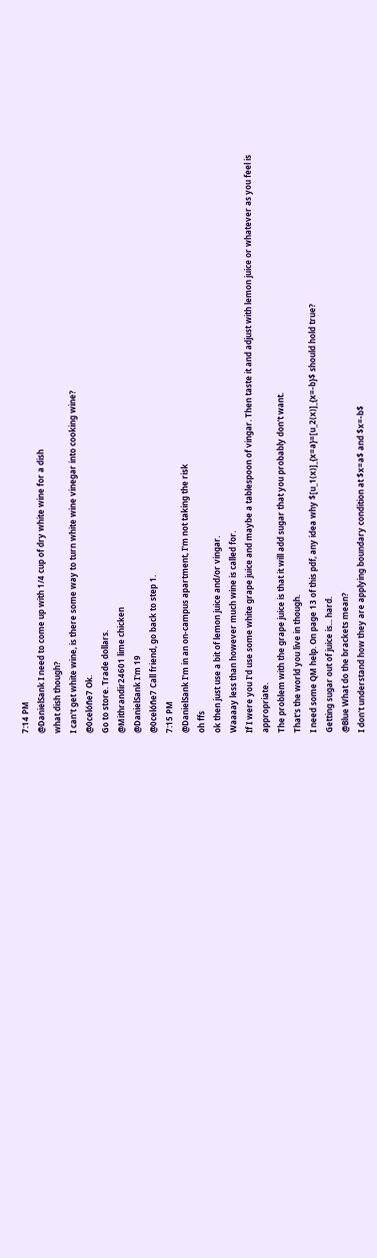7:14 PM
@DanielSank I need to come up with 1/4 cup of dry white wine for a dish
what dish though?
I can't get white wine, is there some way to turn white wine vinegar into cooking wine?
@0celóñe7 Ok.
Go to store. Trade dollars.
@Mithrandir24601 lime chicken
@DanielSank I'm 19
@0celóñe7 Call friend, go back to step 1.
7:15 PM
@DanielSank I'm in an on-campus apartment, I'm not taking the risk
oh ffs
ok then just use a bit of lemon juice and/or vingar.
Waaaay less than however much wine is called for.
If I were you I'd use some white grape juice and maybe a tablespoon of vingar. Then taste it and adjust with lemon juice or whatever as you feel is appropriate.
The problem with the grape juice is that it will add sugar that you probably don't want.
That's the world you live in though.
I need some QM help. On page 13 of this pdf, any idea why $[u_1(x)]_{x=a}=[u_2(x)]_{x=-b}$ should hold true?
Getting sugar out of juice is... hard.
@Blue What do the brackets mean?
I don't understand how they are applying boundary condition at $x=a$ and $x=-b$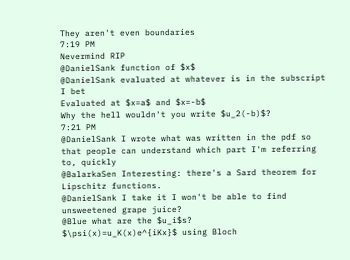They aren't even boundaries
7:19 PM
Nevermind RIP
@DanielSank function of $x$
@DanielSank evaluated at whatever is in the subscript I bet
Evaluated at $x=a$ and $x=-b$
Why the hell wouldn't you write $u_2(-b)$?
7:21 PM
@DanielSank I wrote what was written in the pdf so that people can understand which part I'm referring to, quickly
@BalarkaSen Interesting: there's a Sard theorem for Lipschitz functions.
@DanielSank I take it I won't be able to find unsweetened grape juice?
@Blue what are the $u_i$s?
$\psi(x)=u_K(x)e^{iKx}$ using Bloch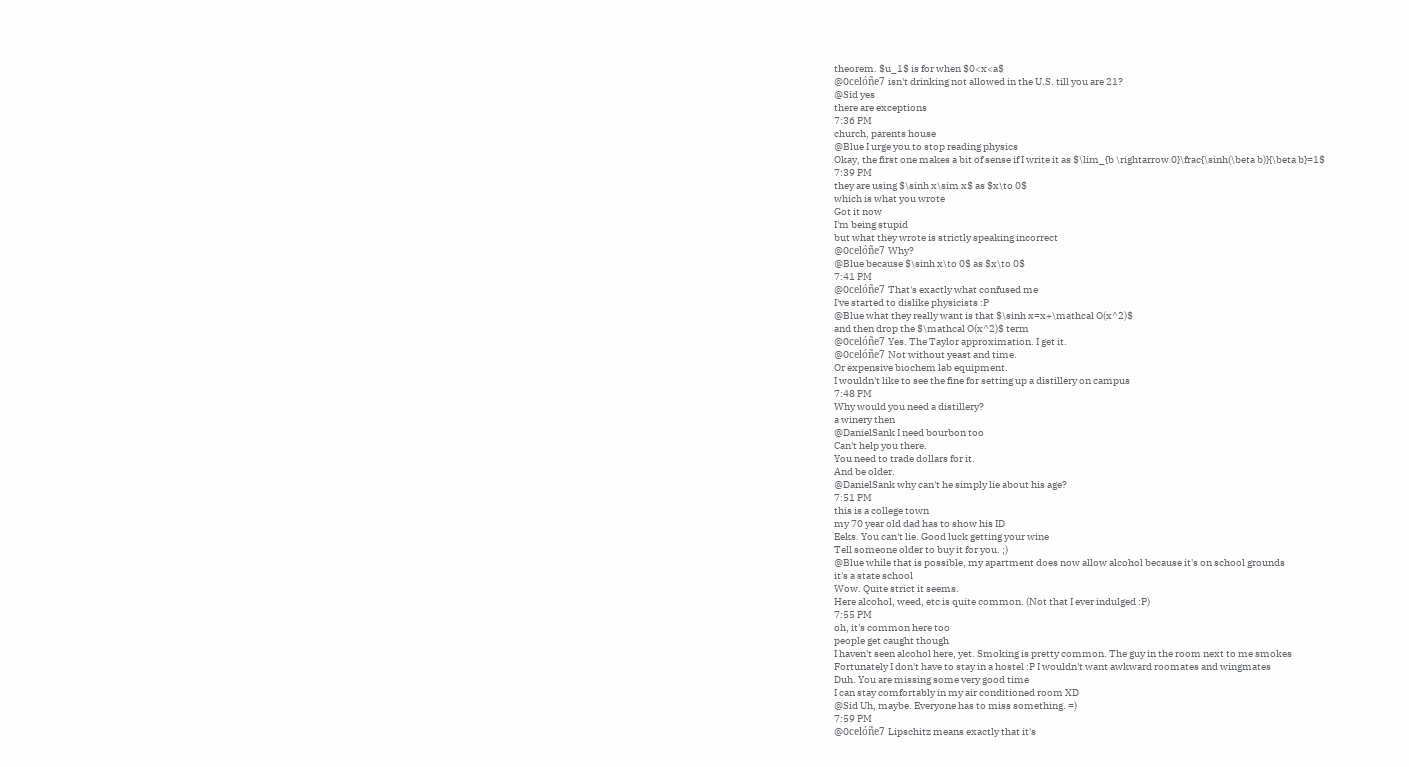theorem. $u_1$ is for when $0<x<a$
@0celóñe7 isn't drinking not allowed in the U.S. till you are 21?
@Sid yes
there are exceptions
7:36 PM
church, parents house
@Blue I urge you to stop reading physics
Okay, the first one makes a bit of sense if I write it as $\lim_{b \rightarrow 0}\frac{\sinh(\beta b)}{\beta b}=1$
7:39 PM
they are using $\sinh x\sim x$ as $x\to 0$
which is what you wrote
Got it now
I'm being stupid
but what they wrote is strictly speaking incorrect
@0celóñe7 Why?
@Blue because $\sinh x\to 0$ as $x\to 0$
7:41 PM
@0celóñe7 That's exactly what confused me
I've started to dislike physicists :P
@Blue what they really want is that $\sinh x=x+\mathcal O(x^2)$
and then drop the $\mathcal O(x^2)$ term
@0celóñe7 Yes. The Taylor approximation. I get it.
@0celóñe7 Not without yeast and time.
Or expensive biochem lab equipment.
I wouldn't like to see the fine for setting up a distillery on campus
7:48 PM
Why would you need a distillery?
a winery then
@DanielSank I need bourbon too
Can't help you there.
You need to trade dollars for it.
And be older.
@DanielSank why can't he simply lie about his age?
7:51 PM
this is a college town
my 70 year old dad has to show his ID
Eeks. You can't lie. Good luck getting your wine
Tell someone older to buy it for you. ;)
@Blue while that is possible, my apartment does now allow alcohol because it's on school grounds
it's a state school
Wow. Quite strict it seems.
Here alcohol, weed, etc is quite common. (Not that I ever indulged :P)
7:55 PM
oh, it's common here too
people get caught though
I haven't seen alcohol here, yet. Smoking is pretty common. The guy in the room next to me smokes
Fortunately I don't have to stay in a hostel :P I wouldn't want awkward roomates and wingmates
Duh. You are missing some very good time
I can stay comfortably in my air conditioned room XD
@Sid Uh, maybe. Everyone has to miss something. =)
7:59 PM
@0celóñe7 Lipschitz means exactly that it's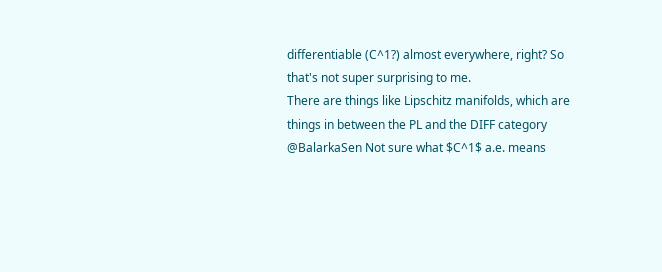differentiable (C^1?) almost everywhere, right? So that's not super surprising to me.
There are things like Lipschitz manifolds, which are things in between the PL and the DIFF category
@BalarkaSen Not sure what $C^1$ a.e. means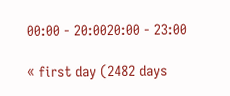00:00 - 20:0020:00 - 23:00

« first day (2482 days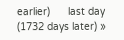earlier)      last day (1732 days later) »